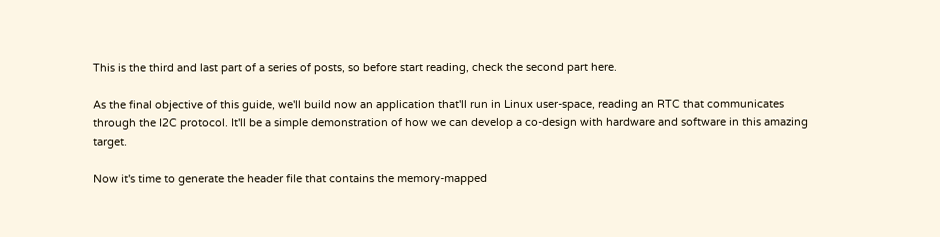This is the third and last part of a series of posts, so before start reading, check the second part here.

As the final objective of this guide, we'll build now an application that'll run in Linux user-space, reading an RTC that communicates through the I2C protocol. It'll be a simple demonstration of how we can develop a co-design with hardware and software in this amazing target.

Now it's time to generate the header file that contains the memory-mapped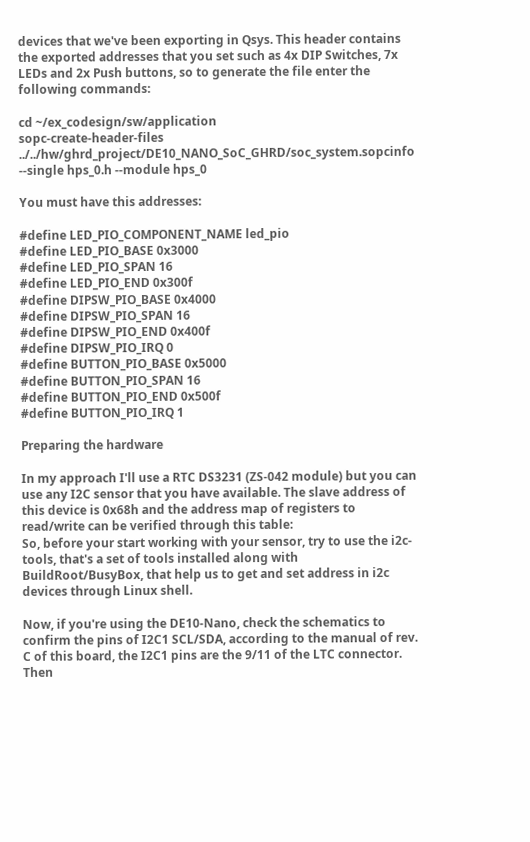devices that we've been exporting in Qsys. This header contains the exported addresses that you set such as 4x DIP Switches, 7x LEDs and 2x Push buttons, so to generate the file enter the following commands:

cd ~/ex_codesign/sw/application
sopc-create-header-files ../../hw/ghrd_project/DE10_NANO_SoC_GHRD/soc_system.sopcinfo --single hps_0.h --module hps_0

You must have this addresses:

#define LED_PIO_COMPONENT_NAME led_pio
#define LED_PIO_BASE 0x3000
#define LED_PIO_SPAN 16
#define LED_PIO_END 0x300f
#define DIPSW_PIO_BASE 0x4000
#define DIPSW_PIO_SPAN 16
#define DIPSW_PIO_END 0x400f
#define DIPSW_PIO_IRQ 0
#define BUTTON_PIO_BASE 0x5000
#define BUTTON_PIO_SPAN 16
#define BUTTON_PIO_END 0x500f
#define BUTTON_PIO_IRQ 1

Preparing the hardware

In my approach I'll use a RTC DS3231 (ZS-042 module) but you can use any I2C sensor that you have available. The slave address of this device is 0x68h and the address map of registers to read/write can be verified through this table:
So, before your start working with your sensor, try to use the i2c-tools, that's a set of tools installed along with BuildRoot/BusyBox, that help us to get and set address in i2c devices through Linux shell.

Now, if you're using the DE10-Nano, check the schematics to confirm the pins of I2C1 SCL/SDA, according to the manual of rev. C of this board, the I2C1 pins are the 9/11 of the LTC connector.
Then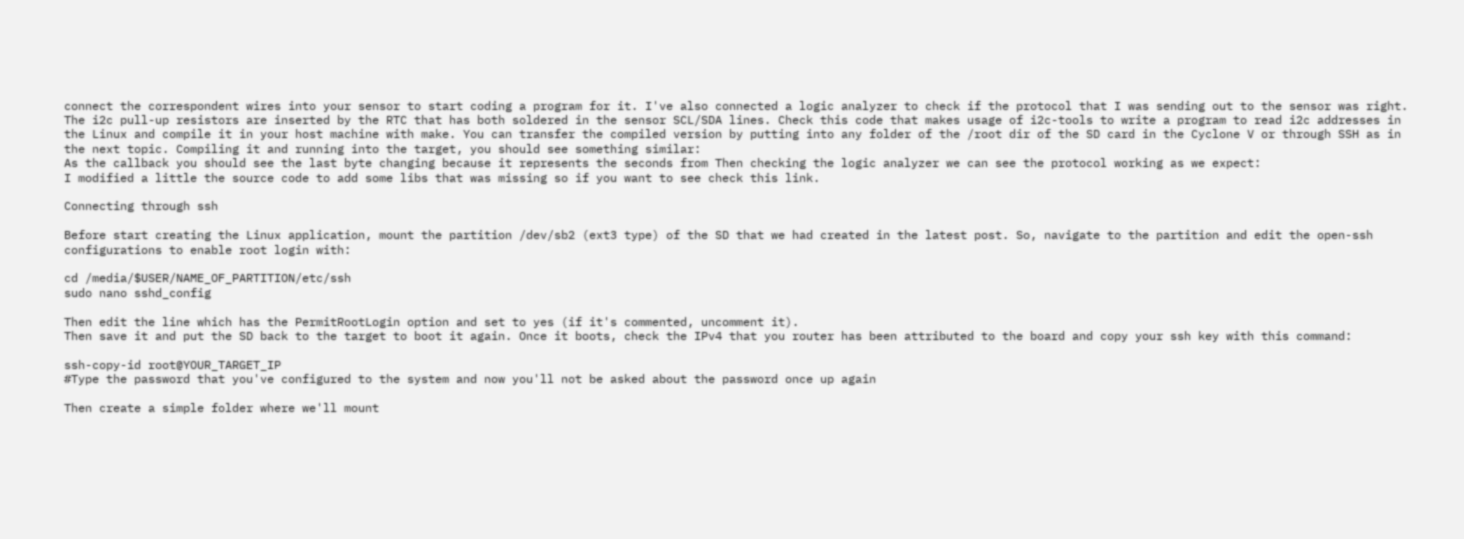connect the correspondent wires into your sensor to start coding a program for it. I've also connected a logic analyzer to check if the protocol that I was sending out to the sensor was right.
The i2c pull-up resistors are inserted by the RTC that has both soldered in the sensor SCL/SDA lines. Check this code that makes usage of i2c-tools to write a program to read i2c addresses in the Linux and compile it in your host machine with make. You can transfer the compiled version by putting into any folder of the /root dir of the SD card in the Cyclone V or through SSH as in the next topic. Compiling it and running into the target, you should see something similar:
As the callback you should see the last byte changing because it represents the seconds from Then checking the logic analyzer we can see the protocol working as we expect:
I modified a little the source code to add some libs that was missing so if you want to see check this link.

Connecting through ssh

Before start creating the Linux application, mount the partition /dev/sb2 (ext3 type) of the SD that we had created in the latest post. So, navigate to the partition and edit the open-ssh configurations to enable root login with:

cd /media/$USER/NAME_OF_PARTITION/etc/ssh
sudo nano sshd_config

Then edit the line which has the PermitRootLogin option and set to yes (if it's commented, uncomment it).
Then save it and put the SD back to the target to boot it again. Once it boots, check the IPv4 that you router has been attributed to the board and copy your ssh key with this command:

ssh-copy-id root@YOUR_TARGET_IP
#Type the password that you've configured to the system and now you'll not be asked about the password once up again

Then create a simple folder where we'll mount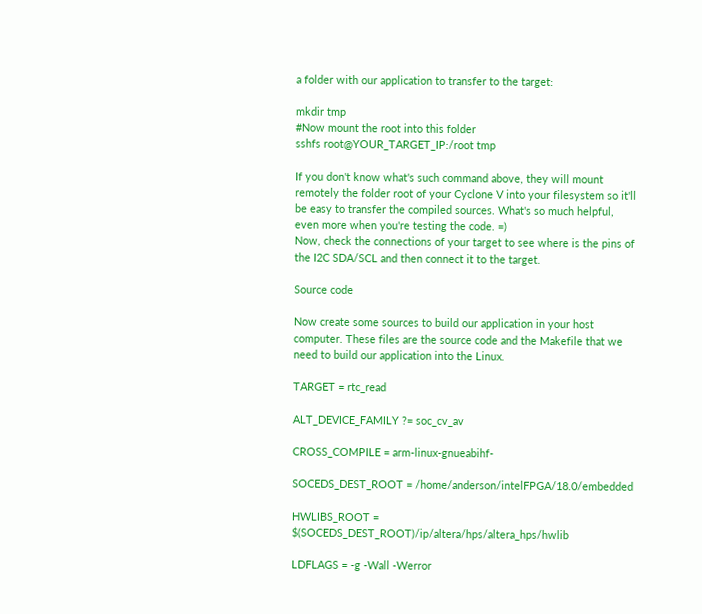a folder with our application to transfer to the target:

mkdir tmp
#Now mount the root into this folder
sshfs root@YOUR_TARGET_IP:/root tmp

If you don't know what's such command above, they will mount remotely the folder root of your Cyclone V into your filesystem so it'll be easy to transfer the compiled sources. What's so much helpful, even more when you're testing the code. =)
Now, check the connections of your target to see where is the pins of the I2C SDA/SCL and then connect it to the target.

Source code

Now create some sources to build our application in your host computer. These files are the source code and the Makefile that we need to build our application into the Linux.

TARGET = rtc_read

ALT_DEVICE_FAMILY ?= soc_cv_av

CROSS_COMPILE = arm-linux-gnueabihf-

SOCEDS_DEST_ROOT = /home/anderson/intelFPGA/18.0/embedded

HWLIBS_ROOT = $(SOCEDS_DEST_ROOT)/ip/altera/hps/altera_hps/hwlib

LDFLAGS = -g -Wall -Werror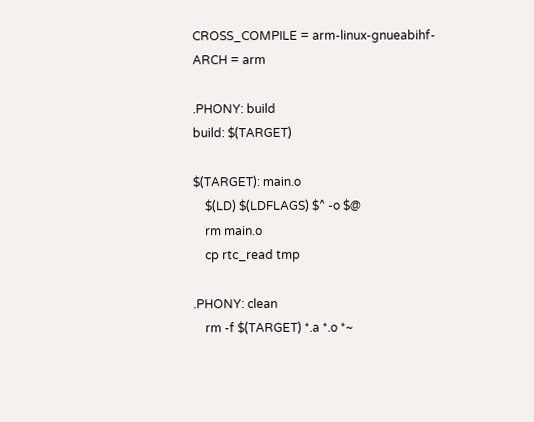CROSS_COMPILE = arm-linux-gnueabihf-
ARCH = arm

.PHONY: build
build: $(TARGET)

$(TARGET): main.o
    $(LD) $(LDFLAGS) $^ -o $@
    rm main.o
    cp rtc_read tmp

.PHONY: clean
    rm -f $(TARGET) *.a *.o *~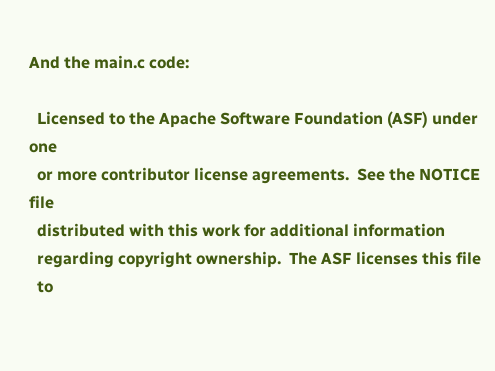And the main.c code:

  Licensed to the Apache Software Foundation (ASF) under one
  or more contributor license agreements.  See the NOTICE file
  distributed with this work for additional information
  regarding copyright ownership.  The ASF licenses this file
  to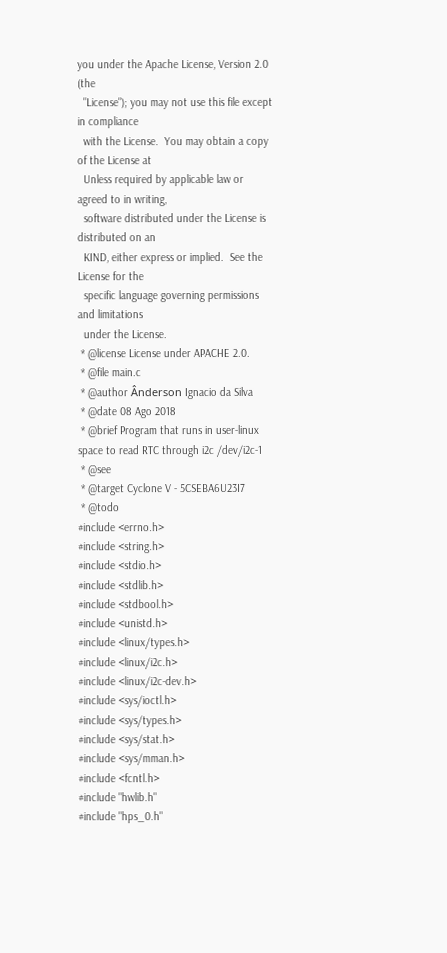you under the Apache License, Version 2.0 (the
  "License"); you may not use this file except in compliance
  with the License.  You may obtain a copy of the License at
  Unless required by applicable law or agreed to in writing,
  software distributed under the License is distributed on an
  KIND, either express or implied.  See the License for the
  specific language governing permissions and limitations
  under the License.
 * @license License under APACHE 2.0.
 * @file main.c
 * @author Ânderson Ignacio da Silva
 * @date 08 Ago 2018
 * @brief Program that runs in user-linux space to read RTC through i2c /dev/i2c-1
 * @see
 * @target Cyclone V - 5CSEBA6U23I7
 * @todo
#include <errno.h>
#include <string.h>
#include <stdio.h>
#include <stdlib.h>
#include <stdbool.h>
#include <unistd.h>
#include <linux/types.h>
#include <linux/i2c.h>
#include <linux/i2c-dev.h>
#include <sys/ioctl.h>
#include <sys/types.h>
#include <sys/stat.h>
#include <sys/mman.h>
#include <fcntl.h>
#include "hwlib.h"
#include "hps_0.h"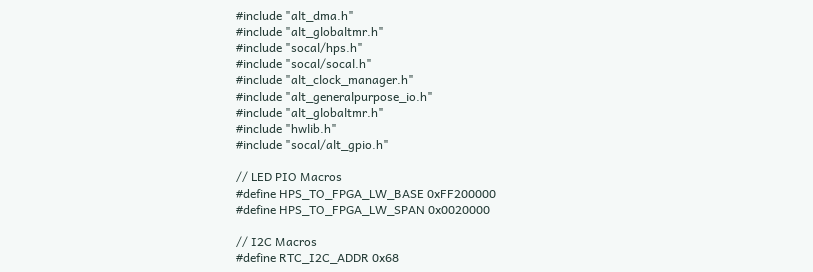#include "alt_dma.h"
#include "alt_globaltmr.h"
#include "socal/hps.h"
#include "socal/socal.h"
#include "alt_clock_manager.h"
#include "alt_generalpurpose_io.h"
#include "alt_globaltmr.h"
#include "hwlib.h"
#include "socal/alt_gpio.h"

// LED PIO Macros
#define HPS_TO_FPGA_LW_BASE 0xFF200000
#define HPS_TO_FPGA_LW_SPAN 0x0020000

// I2C Macros
#define RTC_I2C_ADDR 0x68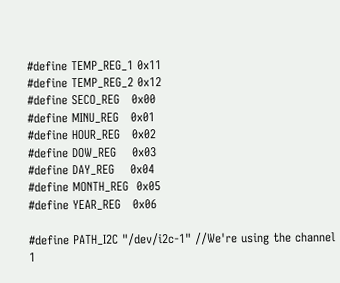#define TEMP_REG_1 0x11
#define TEMP_REG_2 0x12
#define SECO_REG   0x00
#define MINU_REG   0x01
#define HOUR_REG   0x02
#define DOW_REG    0x03
#define DAY_REG    0x04
#define MONTH_REG  0x05
#define YEAR_REG   0x06

#define PATH_I2C "/dev/i2c-1" //We're using the channel 1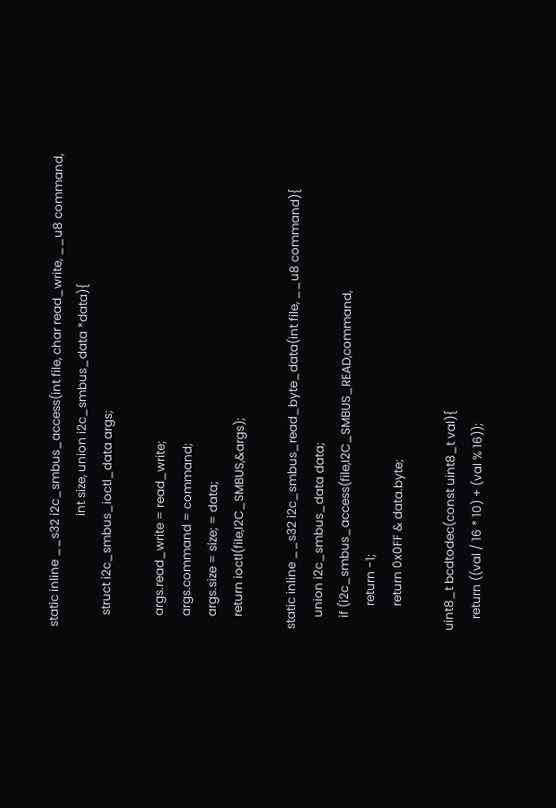static inline __s32 i2c_smbus_access(int file, char read_write, __u8 command,
                                     int size, union i2c_smbus_data *data){
    struct i2c_smbus_ioctl_data args;

    args.read_write = read_write;
    args.command = command;
    args.size = size; = data;
    return ioctl(file,I2C_SMBUS,&args);

static inline __s32 i2c_smbus_read_byte_data(int file, __u8 command){
    union i2c_smbus_data data;
    if (i2c_smbus_access(file,I2C_SMBUS_READ,command,
        return -1;
        return 0x0FF & data.byte;

uint8_t bcdtodec(const uint8_t val){
    return ((val / 16 * 10) + (val % 16));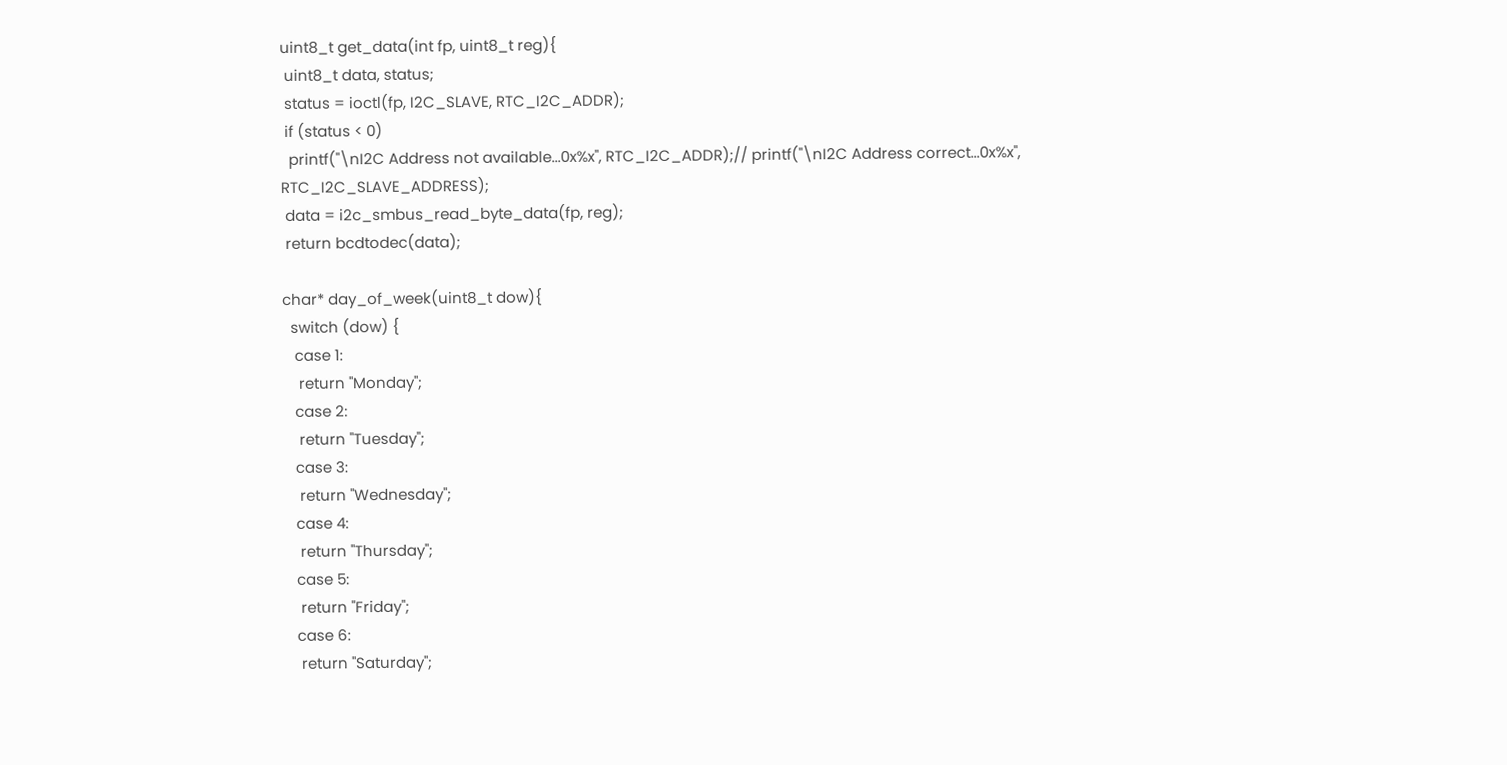uint8_t get_data(int fp, uint8_t reg){
 uint8_t data, status;
 status = ioctl(fp, I2C_SLAVE, RTC_I2C_ADDR);
 if (status < 0)
  printf("\nI2C Address not available...0x%x", RTC_I2C_ADDR);// printf("\nI2C Address correct...0x%x", RTC_I2C_SLAVE_ADDRESS);
 data = i2c_smbus_read_byte_data(fp, reg);
 return bcdtodec(data);

char* day_of_week(uint8_t dow){
  switch (dow) {
   case 1:
    return "Monday";
   case 2:
    return "Tuesday";
   case 3:
    return "Wednesday";
   case 4:
    return "Thursday";
   case 5:
    return "Friday";
   case 6:
    return "Saturday";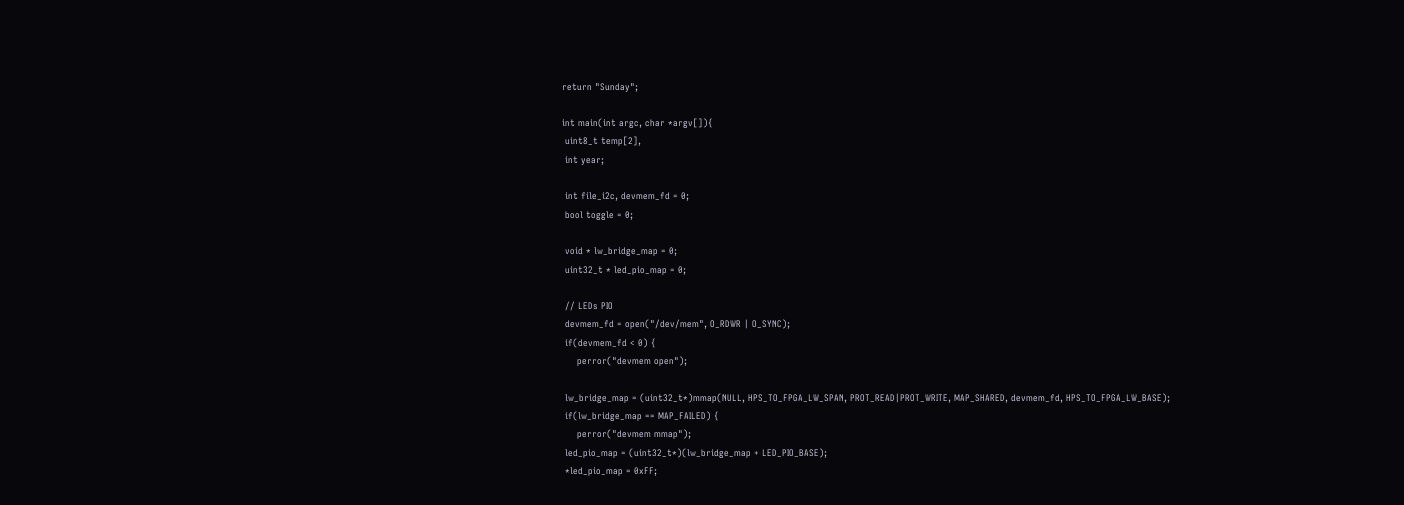return "Sunday";

int main(int argc, char *argv[]){
 uint8_t temp[2],
 int year;

 int file_i2c, devmem_fd = 0;
 bool toggle = 0;

 void * lw_bridge_map = 0;
 uint32_t * led_pio_map = 0;

 // LEDs PIO
 devmem_fd = open("/dev/mem", O_RDWR | O_SYNC);
 if(devmem_fd < 0) {
     perror("devmem open");

 lw_bridge_map = (uint32_t*)mmap(NULL, HPS_TO_FPGA_LW_SPAN, PROT_READ|PROT_WRITE, MAP_SHARED, devmem_fd, HPS_TO_FPGA_LW_BASE);
 if(lw_bridge_map == MAP_FAILED) {
     perror("devmem mmap");
 led_pio_map = (uint32_t*)(lw_bridge_map + LED_PIO_BASE);
 *led_pio_map = 0xFF;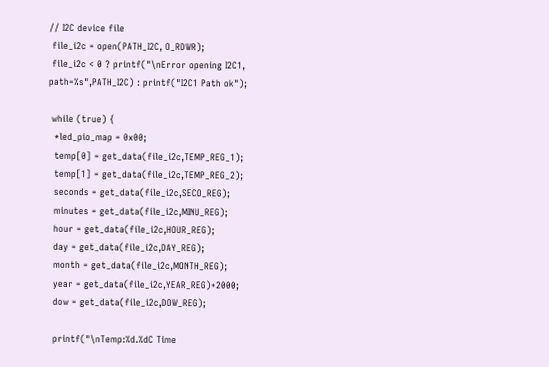// I2C device file
 file_i2c = open(PATH_I2C, O_RDWR);
 file_i2c < 0 ? printf("\nError opening I2C1, path=%s",PATH_I2C) : printf("I2C1 Path ok");

 while (true) {
  *led_pio_map = 0x00;
  temp[0] = get_data(file_i2c,TEMP_REG_1);
  temp[1] = get_data(file_i2c,TEMP_REG_2);
  seconds = get_data(file_i2c,SECO_REG);
  minutes = get_data(file_i2c,MINU_REG);
  hour = get_data(file_i2c,HOUR_REG);
  day = get_data(file_i2c,DAY_REG);
  month = get_data(file_i2c,MONTH_REG);
  year = get_data(file_i2c,YEAR_REG)+2000;
  dow = get_data(file_i2c,DOW_REG);

  printf("\nTemp:%d.%dC Time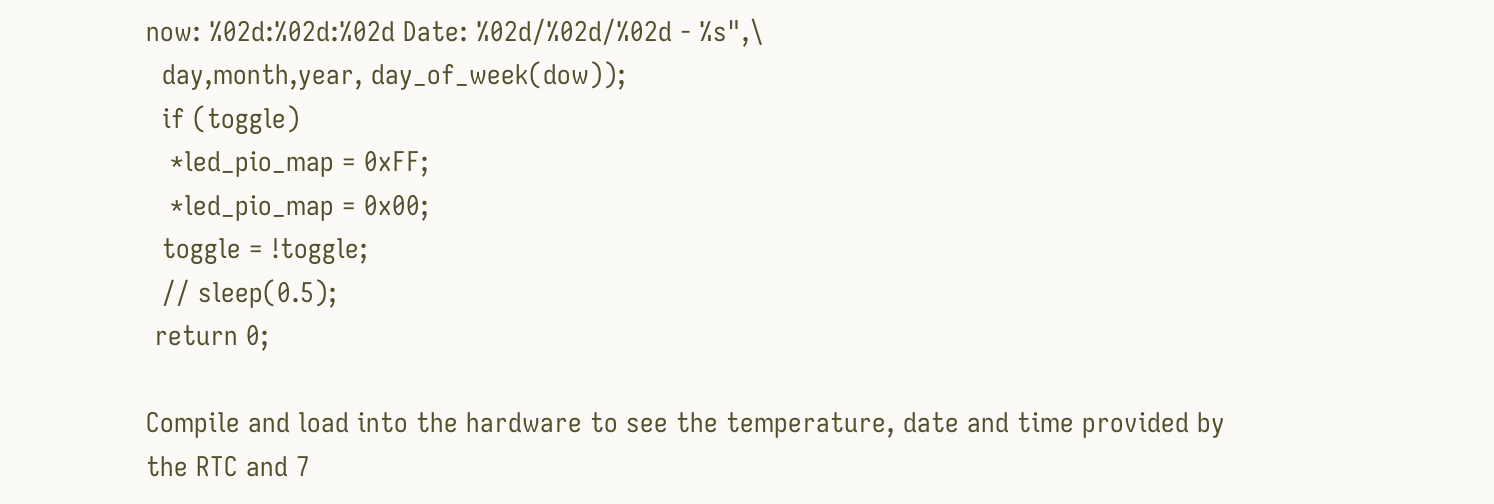now: %02d:%02d:%02d Date: %02d/%02d/%02d - %s",\
  day,month,year, day_of_week(dow));
  if (toggle)
   *led_pio_map = 0xFF;
   *led_pio_map = 0x00;
  toggle = !toggle;
  // sleep(0.5);
 return 0;

Compile and load into the hardware to see the temperature, date and time provided by the RTC and 7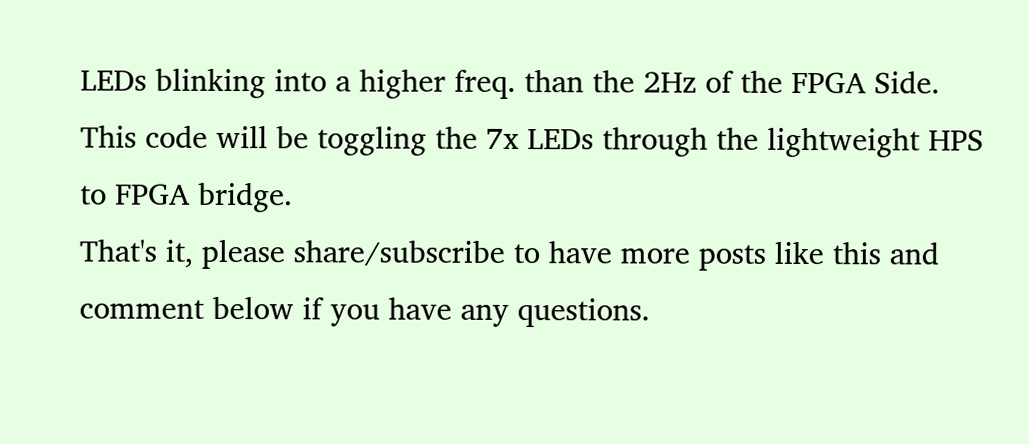LEDs blinking into a higher freq. than the 2Hz of the FPGA Side. This code will be toggling the 7x LEDs through the lightweight HPS to FPGA bridge.
That's it, please share/subscribe to have more posts like this and comment below if you have any questions.